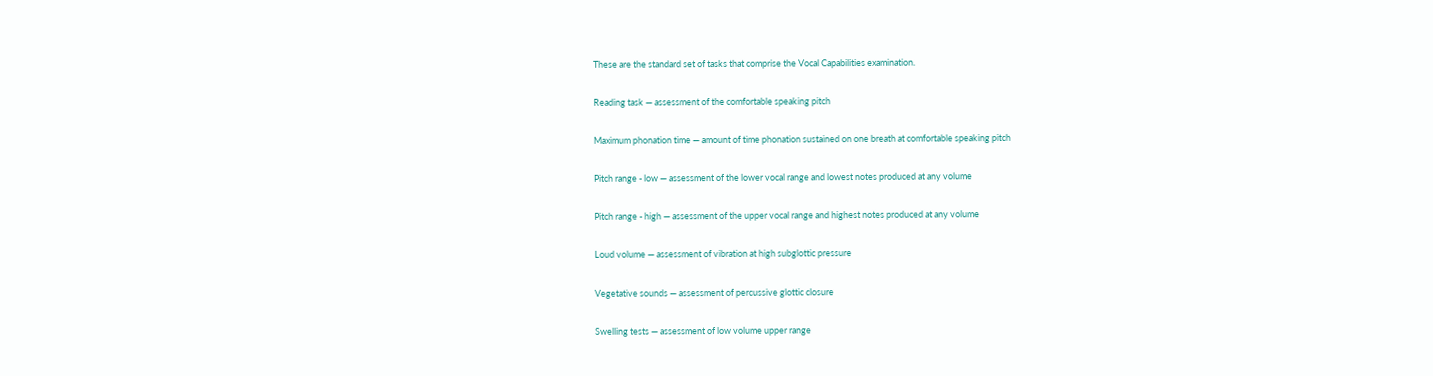These are the standard set of tasks that comprise the Vocal Capabilities examination.

Reading task — assessment of the comfortable speaking pitch

Maximum phonation time — amount of time phonation sustained on one breath at comfortable speaking pitch

Pitch range - low — assessment of the lower vocal range and lowest notes produced at any volume

Pitch range - high — assessment of the upper vocal range and highest notes produced at any volume

Loud volume — assessment of vibration at high subglottic pressure

Vegetative sounds — assessment of percussive glottic closure

Swelling tests — assessment of low volume upper range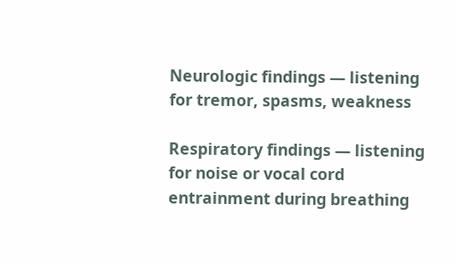Neurologic findings — listening for tremor, spasms, weakness

Respiratory findings — listening for noise or vocal cord entrainment during breathing